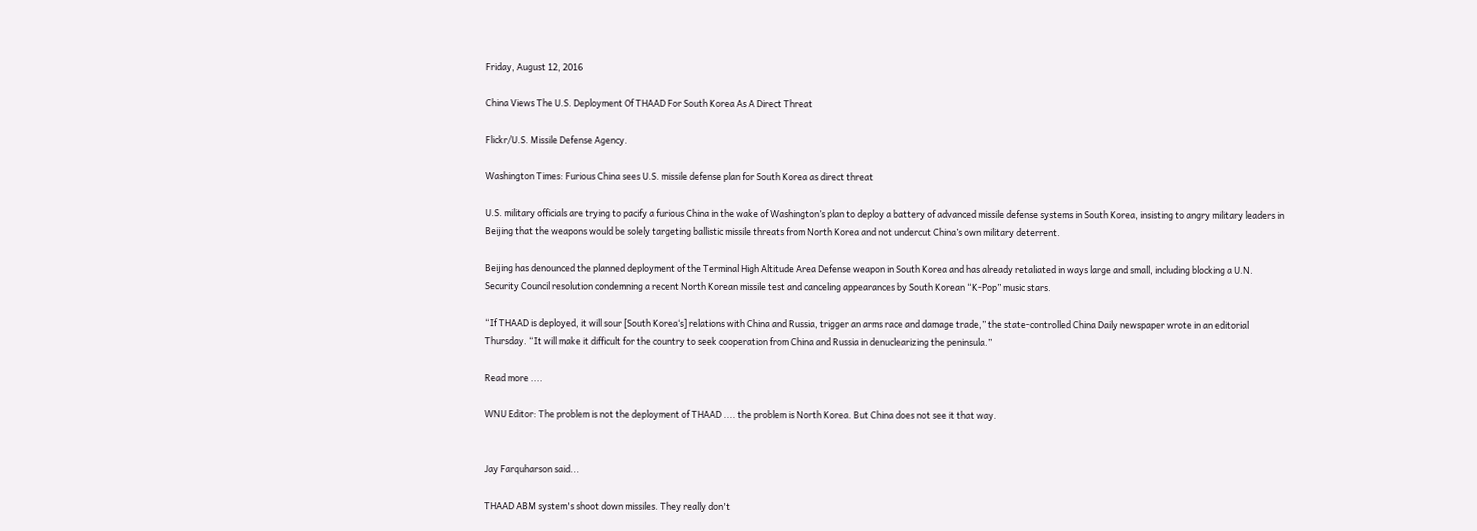Friday, August 12, 2016

China Views The U.S. Deployment Of THAAD For South Korea As A Direct Threat

Flickr/U.S. Missile Defense Agency.

Washington Times: Furious China sees U.S. missile defense plan for South Korea as direct threat

U.S. military officials are trying to pacify a furious China in the wake of Washington’s plan to deploy a battery of advanced missile defense systems in South Korea, insisting to angry military leaders in Beijing that the weapons would be solely targeting ballistic missile threats from North Korea and not undercut China’s own military deterrent.

Beijing has denounced the planned deployment of the Terminal High Altitude Area Defense weapon in South Korea and has already retaliated in ways large and small, including blocking a U.N. Security Council resolution condemning a recent North Korean missile test and canceling appearances by South Korean “K-Pop” music stars.

“If THAAD is deployed, it will sour [South Korea‘s] relations with China and Russia, trigger an arms race and damage trade,” the state-controlled China Daily newspaper wrote in an editorial Thursday. “It will make it difficult for the country to seek cooperation from China and Russia in denuclearizing the peninsula.”

Read more ....

WNU Editor: The problem is not the deployment of THAAD .... the problem is North Korea. But China does not see it that way.


Jay Farquharson said...

THAAD ABM system's shoot down missiles. They really don't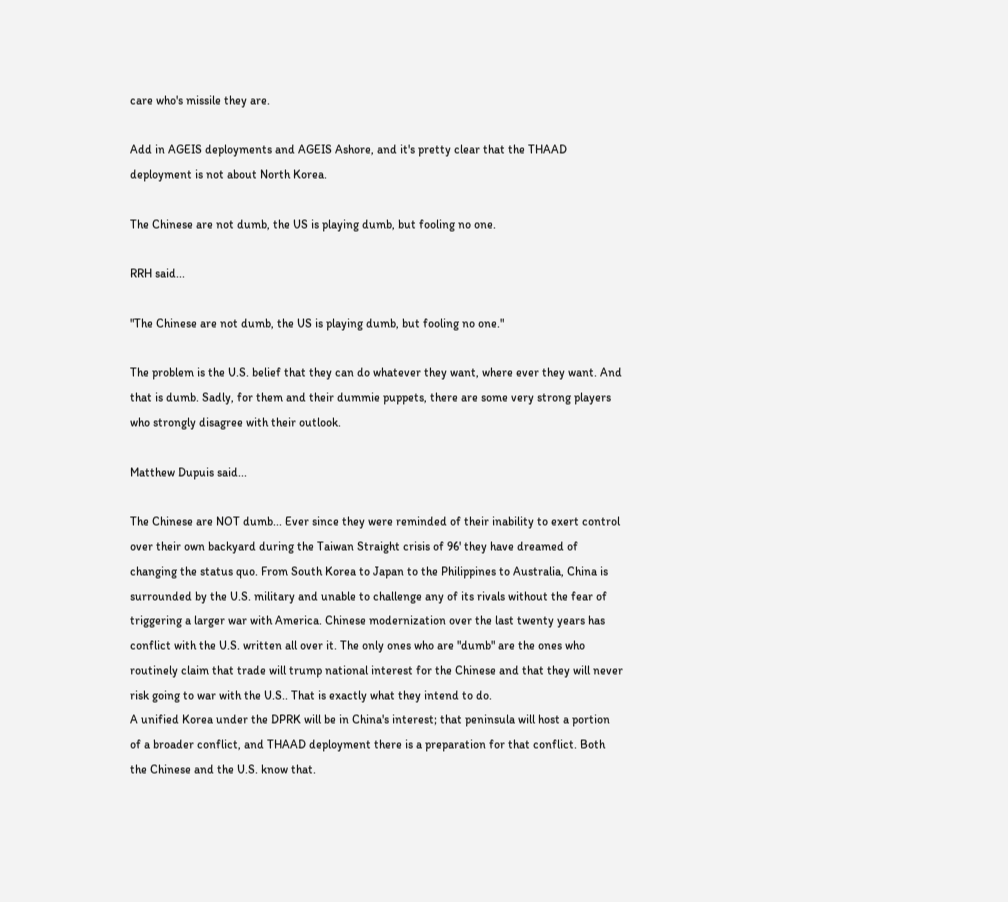care who's missile they are.

Add in AGEIS deployments and AGEIS Ashore, and it's pretty clear that the THAAD deployment is not about North Korea.

The Chinese are not dumb, the US is playing dumb, but fooling no one.

RRH said...

"The Chinese are not dumb, the US is playing dumb, but fooling no one."

The problem is the U.S. belief that they can do whatever they want, where ever they want. And that is dumb. Sadly, for them and their dummie puppets, there are some very strong players who strongly disagree with their outlook.

Matthew Dupuis said...

The Chinese are NOT dumb... Ever since they were reminded of their inability to exert control over their own backyard during the Taiwan Straight crisis of 96' they have dreamed of changing the status quo. From South Korea to Japan to the Philippines to Australia, China is surrounded by the U.S. military and unable to challenge any of its rivals without the fear of triggering a larger war with America. Chinese modernization over the last twenty years has conflict with the U.S. written all over it. The only ones who are "dumb" are the ones who routinely claim that trade will trump national interest for the Chinese and that they will never risk going to war with the U.S.. That is exactly what they intend to do.
A unified Korea under the DPRK will be in China's interest; that peninsula will host a portion of a broader conflict, and THAAD deployment there is a preparation for that conflict. Both the Chinese and the U.S. know that.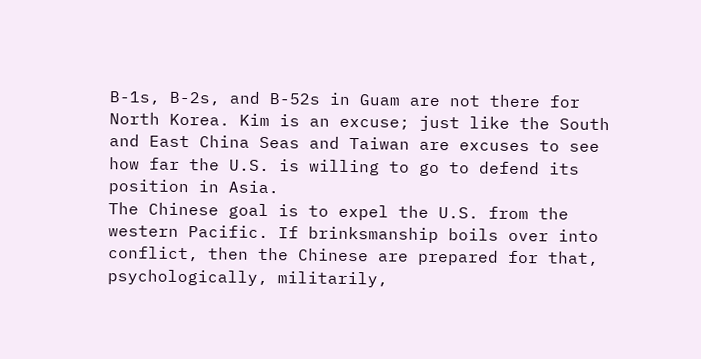B-1s, B-2s, and B-52s in Guam are not there for North Korea. Kim is an excuse; just like the South and East China Seas and Taiwan are excuses to see how far the U.S. is willing to go to defend its position in Asia.
The Chinese goal is to expel the U.S. from the western Pacific. If brinksmanship boils over into conflict, then the Chinese are prepared for that, psychologically, militarily,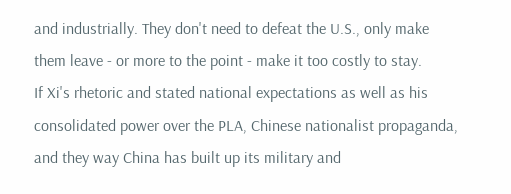and industrially. They don't need to defeat the U.S., only make them leave - or more to the point - make it too costly to stay.
If Xi's rhetoric and stated national expectations as well as his consolidated power over the PLA, Chinese nationalist propaganda, and they way China has built up its military and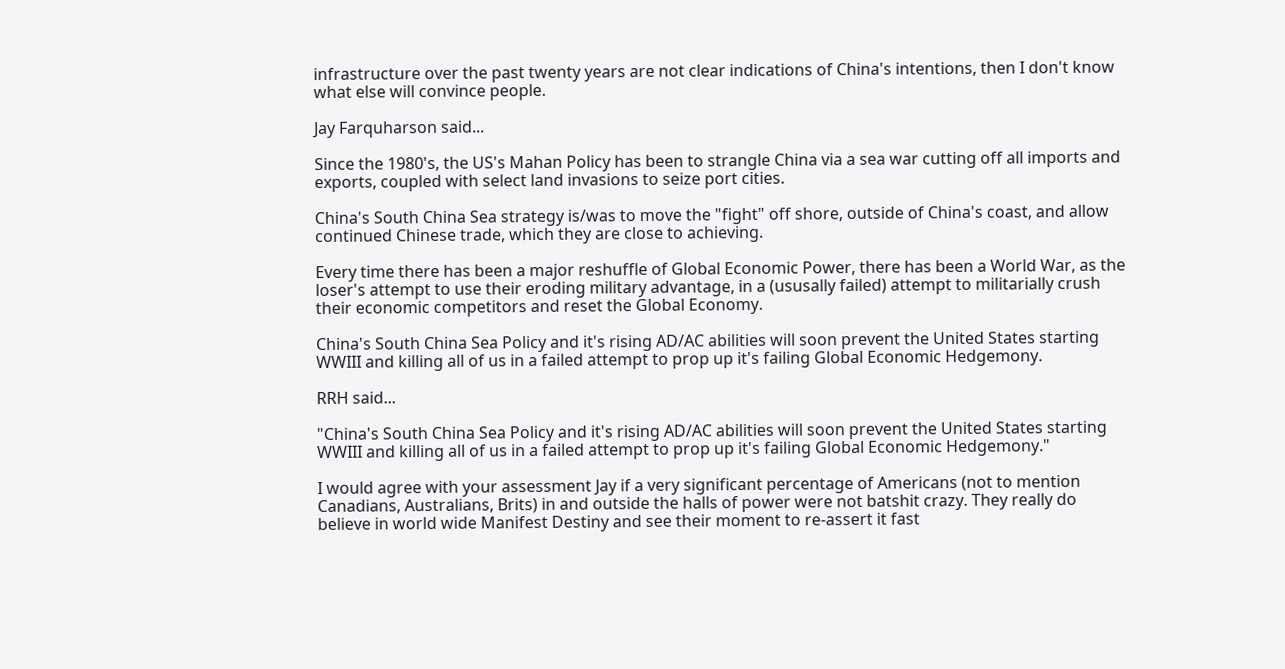infrastructure over the past twenty years are not clear indications of China's intentions, then I don't know what else will convince people.

Jay Farquharson said...

Since the 1980's, the US's Mahan Policy has been to strangle China via a sea war cutting off all imports and exports, coupled with select land invasions to seize port cities.

China's South China Sea strategy is/was to move the "fight" off shore, outside of China's coast, and allow continued Chinese trade, which they are close to achieving.

Every time there has been a major reshuffle of Global Economic Power, there has been a World War, as the loser's attempt to use their eroding military advantage, in a (ususally failed) attempt to militarially crush their economic competitors and reset the Global Economy.

China's South China Sea Policy and it's rising AD/AC abilities will soon prevent the United States starting WWIII and killing all of us in a failed attempt to prop up it's failing Global Economic Hedgemony.

RRH said...

"China's South China Sea Policy and it's rising AD/AC abilities will soon prevent the United States starting WWIII and killing all of us in a failed attempt to prop up it's failing Global Economic Hedgemony."

I would agree with your assessment Jay if a very significant percentage of Americans (not to mention Canadians, Australians, Brits) in and outside the halls of power were not batshit crazy. They really do believe in world wide Manifest Destiny and see their moment to re-assert it fast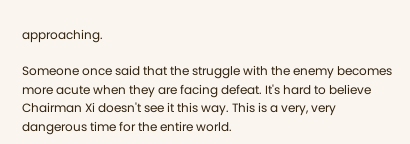approaching.

Someone once said that the struggle with the enemy becomes more acute when they are facing defeat. It's hard to believe Chairman Xi doesn't see it this way. This is a very, very dangerous time for the entire world.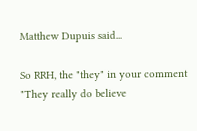Matthew Dupuis said...

So RRH, the "they" in your comment "They really do believe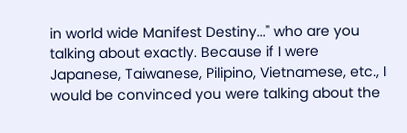in world wide Manifest Destiny..." who are you talking about exactly. Because if I were Japanese, Taiwanese, Pilipino, Vietnamese, etc., I would be convinced you were talking about the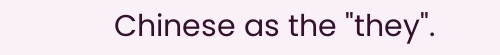Chinese as the "they".